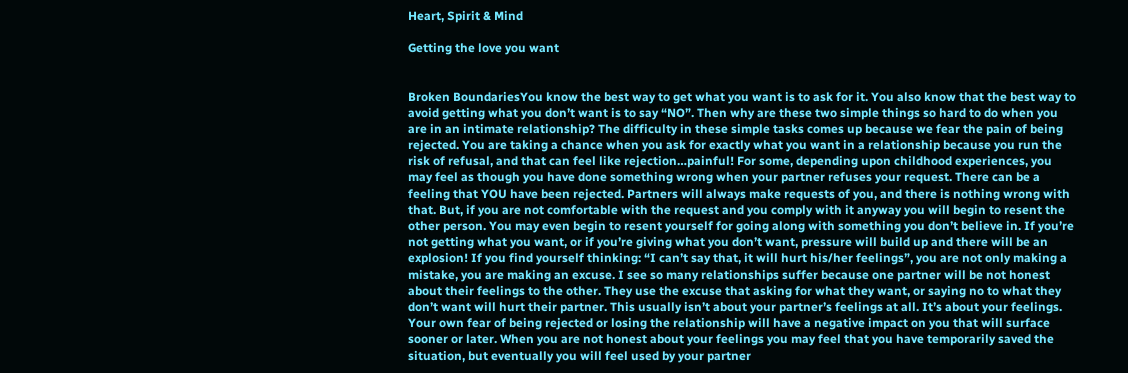Heart, Spirit & Mind

Getting the love you want


Broken BoundariesYou know the best way to get what you want is to ask for it. You also know that the best way to avoid getting what you don’t want is to say “NO”. Then why are these two simple things so hard to do when you are in an intimate relationship? The difficulty in these simple tasks comes up because we fear the pain of being rejected. You are taking a chance when you ask for exactly what you want in a relationship because you run the risk of refusal, and that can feel like rejection…painful! For some, depending upon childhood experiences, you may feel as though you have done something wrong when your partner refuses your request. There can be a feeling that YOU have been rejected. Partners will always make requests of you, and there is nothing wrong with that. But, if you are not comfortable with the request and you comply with it anyway you will begin to resent the other person. You may even begin to resent yourself for going along with something you don’t believe in. If you’re not getting what you want, or if you’re giving what you don’t want, pressure will build up and there will be an explosion! If you find yourself thinking: “I can’t say that, it will hurt his/her feelings”, you are not only making a mistake, you are making an excuse. I see so many relationships suffer because one partner will be not honest about their feelings to the other. They use the excuse that asking for what they want, or saying no to what they don’t want will hurt their partner. This usually isn’t about your partner’s feelings at all. It’s about your feelings. Your own fear of being rejected or losing the relationship will have a negative impact on you that will surface sooner or later. When you are not honest about your feelings you may feel that you have temporarily saved the situation, but eventually you will feel used by your partner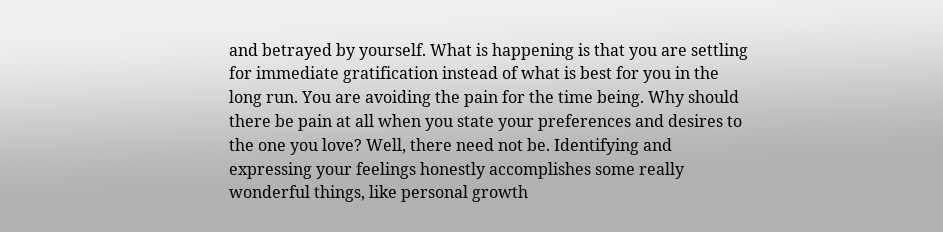and betrayed by yourself. What is happening is that you are settling for immediate gratification instead of what is best for you in the long run. You are avoiding the pain for the time being. Why should there be pain at all when you state your preferences and desires to the one you love? Well, there need not be. Identifying and expressing your feelings honestly accomplishes some really wonderful things, like personal growth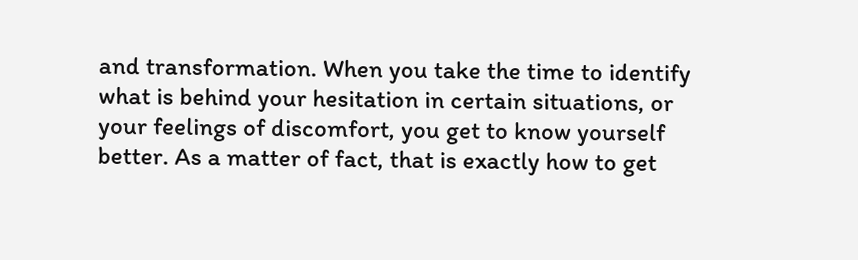and transformation. When you take the time to identify what is behind your hesitation in certain situations, or your feelings of discomfort, you get to know yourself better. As a matter of fact, that is exactly how to get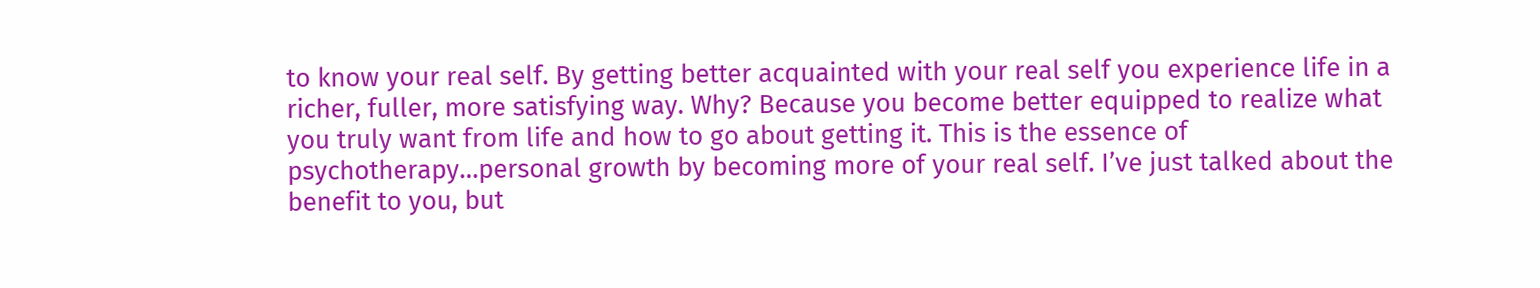to know your real self. By getting better acquainted with your real self you experience life in a richer, fuller, more satisfying way. Why? Because you become better equipped to realize what you truly want from life and how to go about getting it. This is the essence of psychotherapy…personal growth by becoming more of your real self. I’ve just talked about the benefit to you, but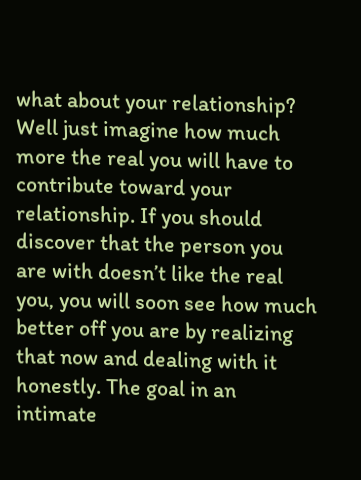what about your relationship? Well just imagine how much more the real you will have to contribute toward your relationship. If you should discover that the person you are with doesn’t like the real you, you will soon see how much better off you are by realizing that now and dealing with it honestly. The goal in an intimate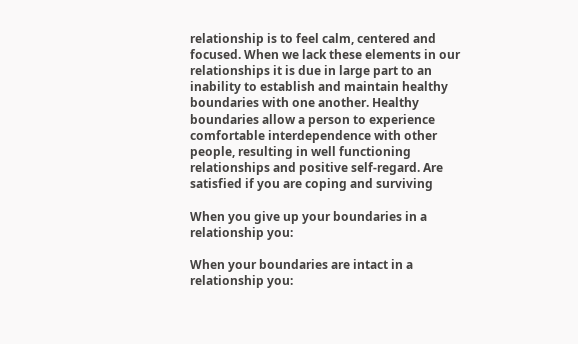relationship is to feel calm, centered and focused. When we lack these elements in our relationships it is due in large part to an inability to establish and maintain healthy boundaries with one another. Healthy boundaries allow a person to experience comfortable interdependence with other people, resulting in well functioning relationships and positive self-regard. Are satisfied if you are coping and surviving

When you give up your boundaries in a relationship you:

When your boundaries are intact in a relationship you: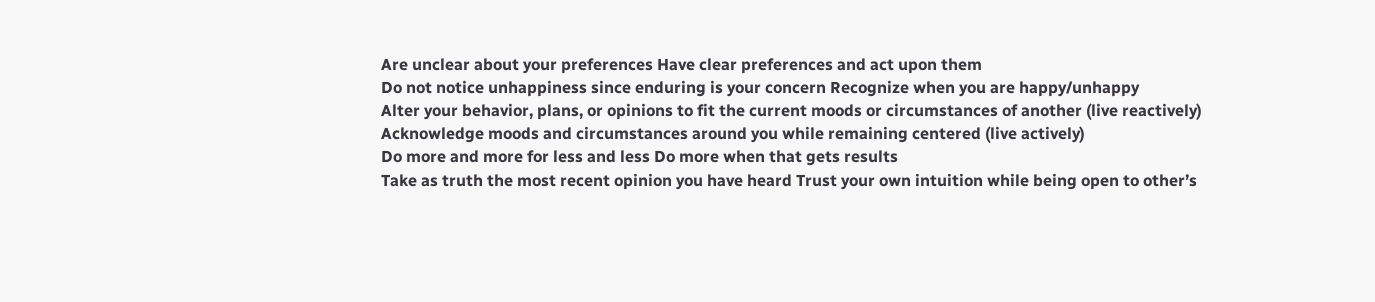Are unclear about your preferences Have clear preferences and act upon them
Do not notice unhappiness since enduring is your concern Recognize when you are happy/unhappy
Alter your behavior, plans, or opinions to fit the current moods or circumstances of another (live reactively) Acknowledge moods and circumstances around you while remaining centered (live actively)
Do more and more for less and less Do more when that gets results
Take as truth the most recent opinion you have heard Trust your own intuition while being open to other’s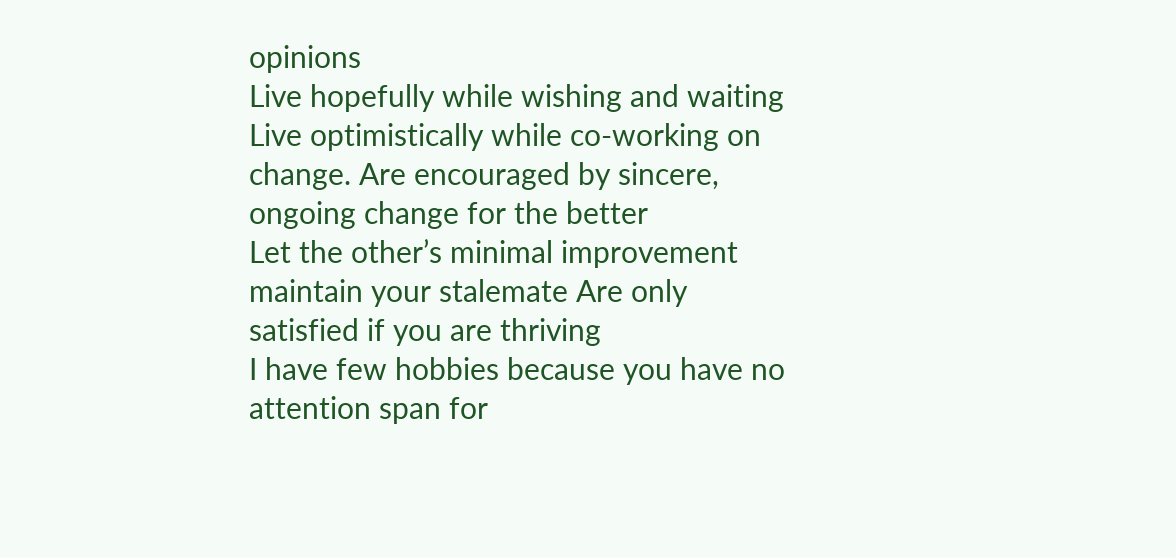opinions
Live hopefully while wishing and waiting Live optimistically while co-working on change. Are encouraged by sincere, ongoing change for the better
Let the other’s minimal improvement maintain your stalemate Are only satisfied if you are thriving
I have few hobbies because you have no attention span for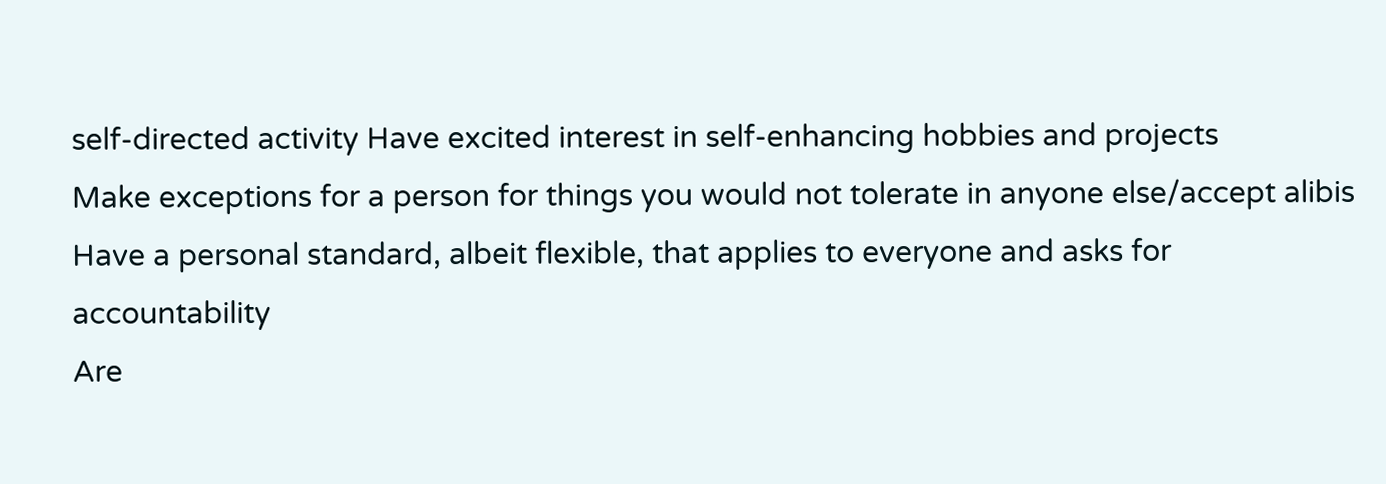self-directed activity Have excited interest in self-enhancing hobbies and projects
Make exceptions for a person for things you would not tolerate in anyone else/accept alibis Have a personal standard, albeit flexible, that applies to everyone and asks for accountability
Are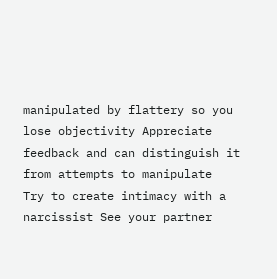manipulated by flattery so you lose objectivity Appreciate feedback and can distinguish it from attempts to manipulate
Try to create intimacy with a narcissist See your partner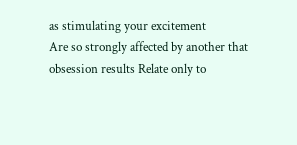as stimulating your excitement
Are so strongly affected by another that obsession results Relate only to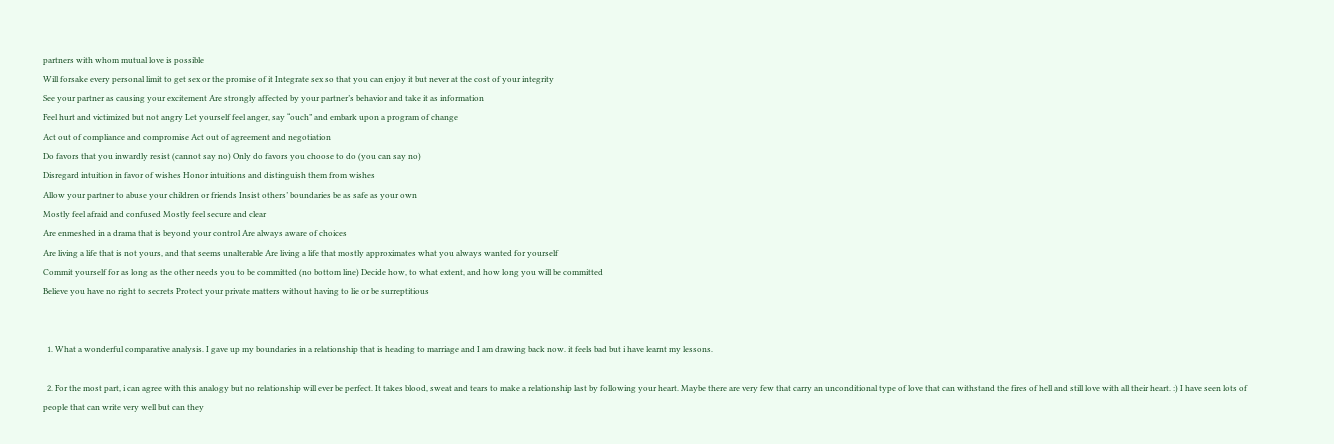partners with whom mutual love is possible
Will forsake every personal limit to get sex or the promise of it Integrate sex so that you can enjoy it but never at the cost of your integrity
See your partner as causing your excitement Are strongly affected by your partner’s behavior and take it as information
Feel hurt and victimized but not angry Let yourself feel anger, say “ouch” and embark upon a program of change
Act out of compliance and compromise Act out of agreement and negotiation
Do favors that you inwardly resist (cannot say no) Only do favors you choose to do (you can say no)
Disregard intuition in favor of wishes Honor intuitions and distinguish them from wishes
Allow your partner to abuse your children or friends Insist others’ boundaries be as safe as your own
Mostly feel afraid and confused Mostly feel secure and clear
Are enmeshed in a drama that is beyond your control Are always aware of choices
Are living a life that is not yours, and that seems unalterable Are living a life that mostly approximates what you always wanted for yourself
Commit yourself for as long as the other needs you to be committed (no bottom line) Decide how, to what extent, and how long you will be committed
Believe you have no right to secrets Protect your private matters without having to lie or be surreptitious


  1. What a wonderful comparative analysis. I gave up my boundaries in a relationship that is heading to marriage and I am drawing back now. it feels bad but i have learnt my lessons.

  2. For the most part, i can agree with this analogy but no relationship will ever be perfect. It takes blood, sweat and tears to make a relationship last by following your heart. Maybe there are very few that carry an unconditional type of love that can withstand the fires of hell and still love with all their heart. :) I have seen lots of people that can write very well but can they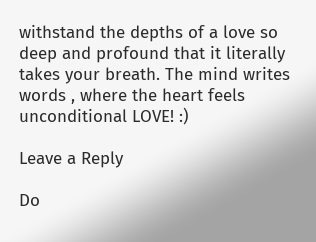withstand the depths of a love so deep and profound that it literally takes your breath. The mind writes words , where the heart feels unconditional LOVE! :)

Leave a Reply

Do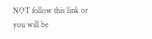NOT follow this link or you will be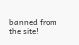banned from the site!